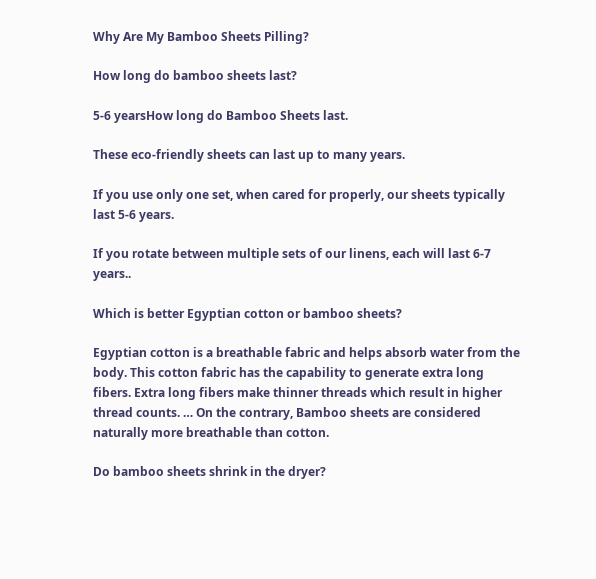Why Are My Bamboo Sheets Pilling?

How long do bamboo sheets last?

5-6 yearsHow long do Bamboo Sheets last.

These eco-friendly sheets can last up to many years.

If you use only one set, when cared for properly, our sheets typically last 5-6 years.

If you rotate between multiple sets of our linens, each will last 6-7 years..

Which is better Egyptian cotton or bamboo sheets?

Egyptian cotton is a breathable fabric and helps absorb water from the body. This cotton fabric has the capability to generate extra long fibers. Extra long fibers make thinner threads which result in higher thread counts. … On the contrary, Bamboo sheets are considered naturally more breathable than cotton.

Do bamboo sheets shrink in the dryer?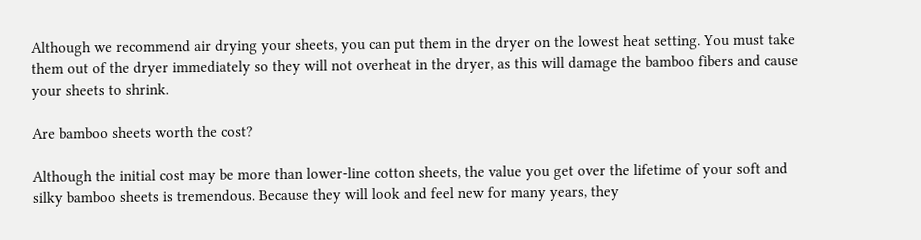Although we recommend air drying your sheets, you can put them in the dryer on the lowest heat setting. You must take them out of the dryer immediately so they will not overheat in the dryer, as this will damage the bamboo fibers and cause your sheets to shrink.

Are bamboo sheets worth the cost?

Although the initial cost may be more than lower-line cotton sheets, the value you get over the lifetime of your soft and silky bamboo sheets is tremendous. Because they will look and feel new for many years, they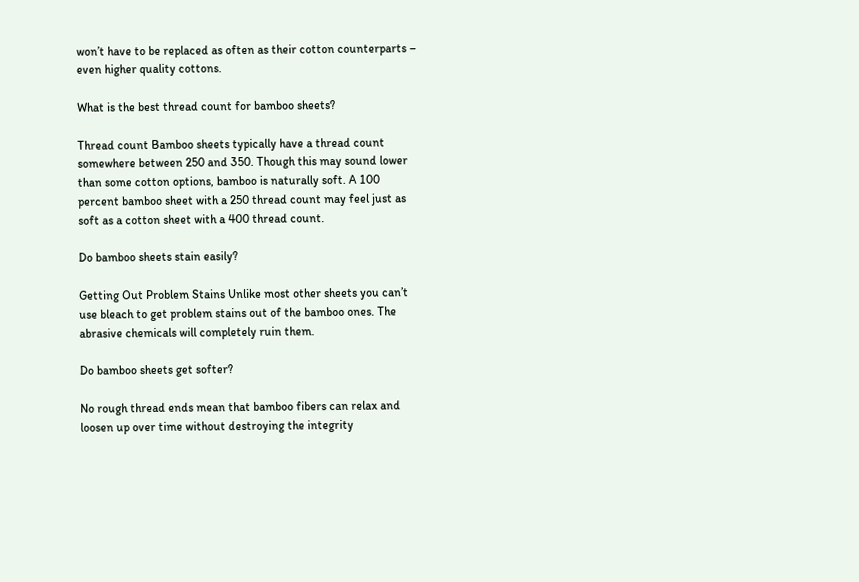won’t have to be replaced as often as their cotton counterparts – even higher quality cottons.

What is the best thread count for bamboo sheets?

Thread count Bamboo sheets typically have a thread count somewhere between 250 and 350. Though this may sound lower than some cotton options, bamboo is naturally soft. A 100 percent bamboo sheet with a 250 thread count may feel just as soft as a cotton sheet with a 400 thread count.

Do bamboo sheets stain easily?

Getting Out Problem Stains Unlike most other sheets you can’t use bleach to get problem stains out of the bamboo ones. The abrasive chemicals will completely ruin them.

Do bamboo sheets get softer?

No rough thread ends mean that bamboo fibers can relax and loosen up over time without destroying the integrity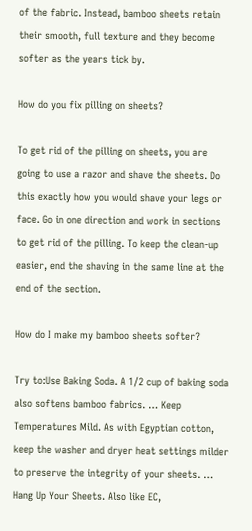of the fabric. Instead, bamboo sheets retain their smooth, full texture and they become softer as the years tick by.

How do you fix pilling on sheets?

To get rid of the pilling on sheets, you are going to use a razor and shave the sheets. Do this exactly how you would shave your legs or face. Go in one direction and work in sections to get rid of the pilling. To keep the clean-up easier, end the shaving in the same line at the end of the section.

How do I make my bamboo sheets softer?

Try to:Use Baking Soda. A 1/2 cup of baking soda also softens bamboo fabrics. … Keep Temperatures Mild. As with Egyptian cotton, keep the washer and dryer heat settings milder to preserve the integrity of your sheets. … Hang Up Your Sheets. Also like EC,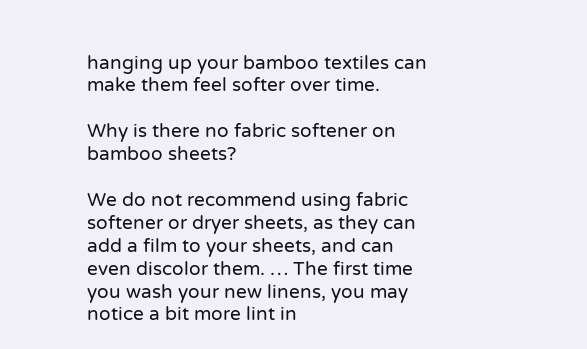hanging up your bamboo textiles can make them feel softer over time.

Why is there no fabric softener on bamboo sheets?

We do not recommend using fabric softener or dryer sheets, as they can add a film to your sheets, and can even discolor them. … The first time you wash your new linens, you may notice a bit more lint in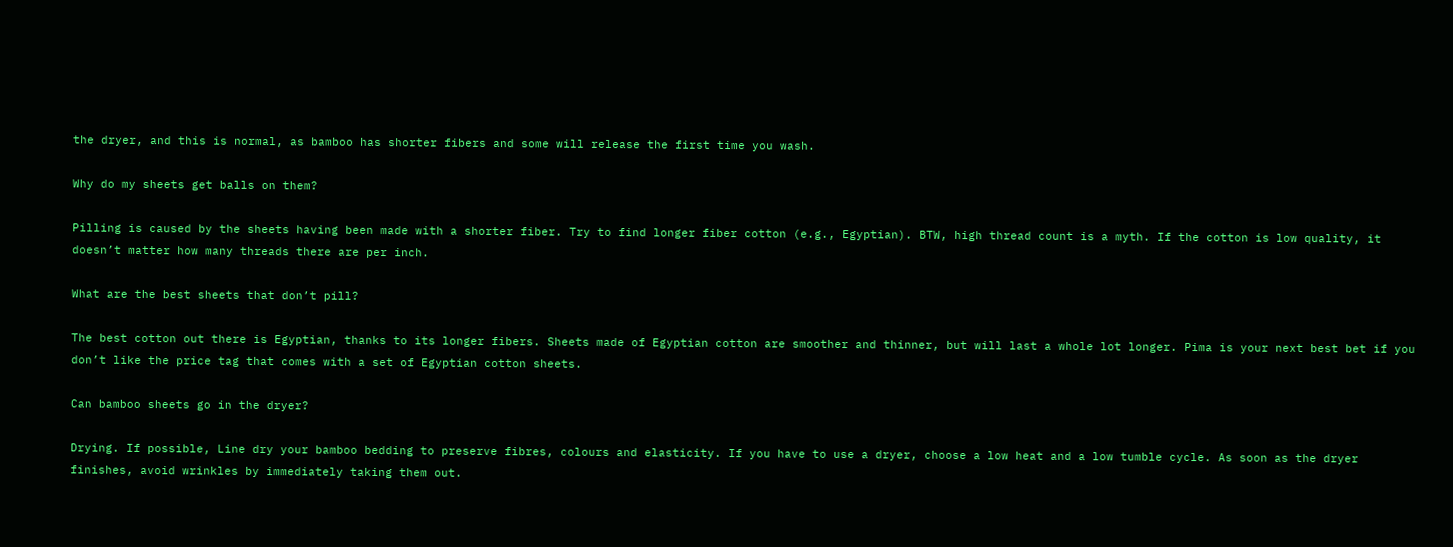the dryer, and this is normal, as bamboo has shorter fibers and some will release the first time you wash.

Why do my sheets get balls on them?

Pilling is caused by the sheets having been made with a shorter fiber. Try to find longer fiber cotton (e.g., Egyptian). BTW, high thread count is a myth. If the cotton is low quality, it doesn’t matter how many threads there are per inch.

What are the best sheets that don’t pill?

The best cotton out there is Egyptian, thanks to its longer fibers. Sheets made of Egyptian cotton are smoother and thinner, but will last a whole lot longer. Pima is your next best bet if you don’t like the price tag that comes with a set of Egyptian cotton sheets.

Can bamboo sheets go in the dryer?

Drying. If possible, Line dry your bamboo bedding to preserve fibres, colours and elasticity. If you have to use a dryer, choose a low heat and a low tumble cycle. As soon as the dryer finishes, avoid wrinkles by immediately taking them out.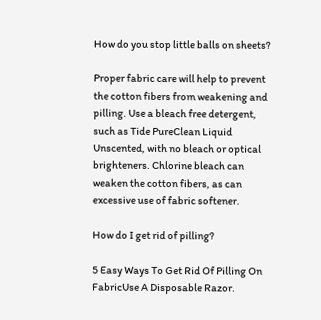How do you stop little balls on sheets?

Proper fabric care will help to prevent the cotton fibers from weakening and pilling. Use a bleach free detergent, such as Tide PureClean Liquid Unscented, with no bleach or optical brighteners. Chlorine bleach can weaken the cotton fibers, as can excessive use of fabric softener.

How do I get rid of pilling?

5 Easy Ways To Get Rid Of Pilling On FabricUse A Disposable Razor.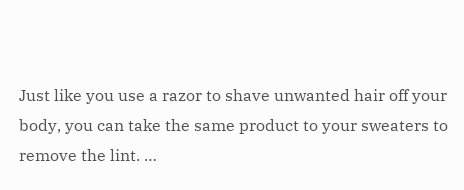Just like you use a razor to shave unwanted hair off your body, you can take the same product to your sweaters to remove the lint. …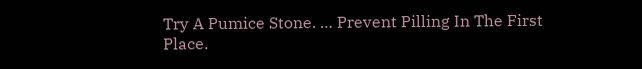Try A Pumice Stone. … Prevent Pilling In The First Place.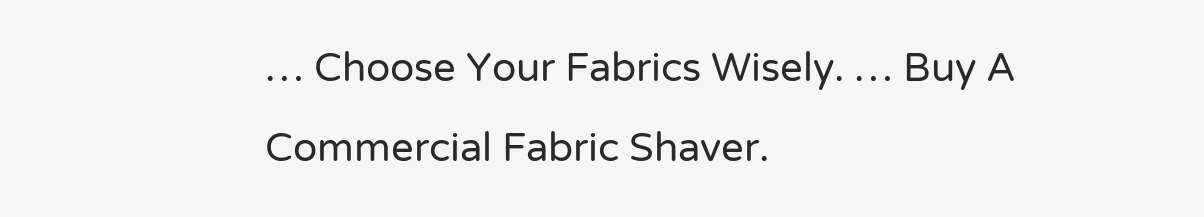… Choose Your Fabrics Wisely. … Buy A Commercial Fabric Shaver.